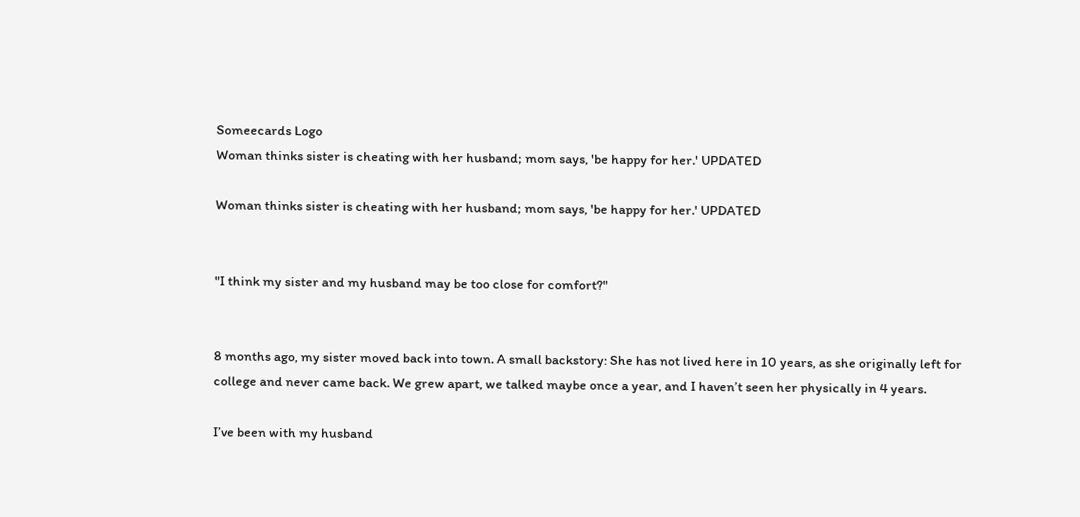Someecards Logo
Woman thinks sister is cheating with her husband; mom says, 'be happy for her.' UPDATED

Woman thinks sister is cheating with her husband; mom says, 'be happy for her.' UPDATED


"I think my sister and my husband may be too close for comfort?"


8 months ago, my sister moved back into town. A small backstory: She has not lived here in 10 years, as she originally left for college and never came back. We grew apart, we talked maybe once a year, and I haven’t seen her physically in 4 years.

I’ve been with my husband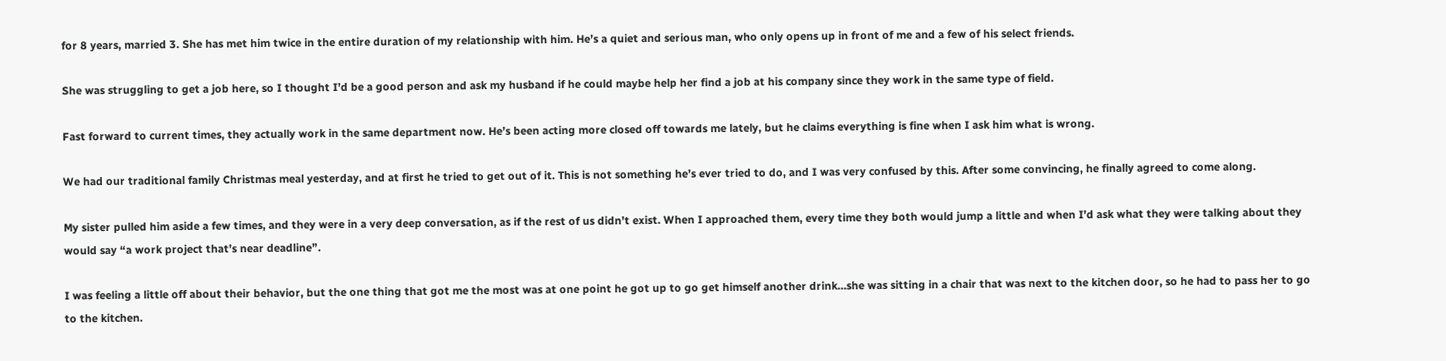for 8 years, married 3. She has met him twice in the entire duration of my relationship with him. He’s a quiet and serious man, who only opens up in front of me and a few of his select friends.

She was struggling to get a job here, so I thought I’d be a good person and ask my husband if he could maybe help her find a job at his company since they work in the same type of field.

Fast forward to current times, they actually work in the same department now. He’s been acting more closed off towards me lately, but he claims everything is fine when I ask him what is wrong.

We had our traditional family Christmas meal yesterday, and at first he tried to get out of it. This is not something he’s ever tried to do, and I was very confused by this. After some convincing, he finally agreed to come along.

My sister pulled him aside a few times, and they were in a very deep conversation, as if the rest of us didn’t exist. When I approached them, every time they both would jump a little and when I’d ask what they were talking about they would say “a work project that’s near deadline”.

I was feeling a little off about their behavior, but the one thing that got me the most was at one point he got up to go get himself another drink…she was sitting in a chair that was next to the kitchen door, so he had to pass her to go to the kitchen.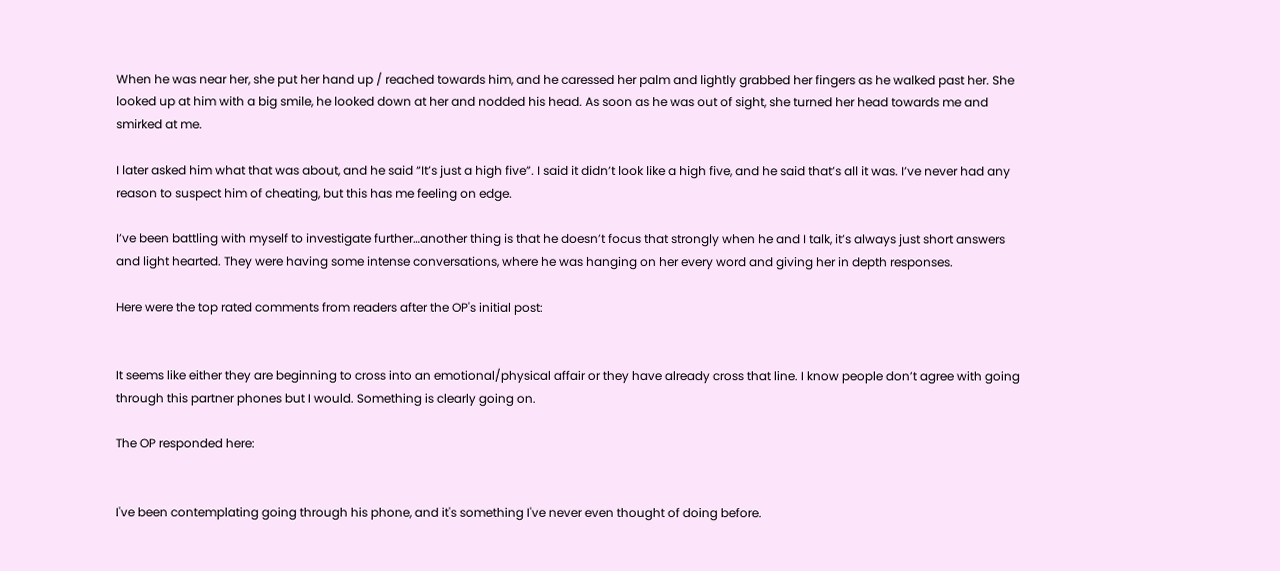When he was near her, she put her hand up / reached towards him, and he caressed her palm and lightly grabbed her fingers as he walked past her. She looked up at him with a big smile, he looked down at her and nodded his head. As soon as he was out of sight, she turned her head towards me and smirked at me.

I later asked him what that was about, and he said “It’s just a high five”. I said it didn’t look like a high five, and he said that’s all it was. I’ve never had any reason to suspect him of cheating, but this has me feeling on edge.

I’ve been battling with myself to investigate further…another thing is that he doesn’t focus that strongly when he and I talk, it’s always just short answers and light hearted. They were having some intense conversations, where he was hanging on her every word and giving her in depth responses.

Here were the top rated comments from readers after the OP's initial post:


It seems like either they are beginning to cross into an emotional/physical affair or they have already cross that line. I know people don’t agree with going through this partner phones but I would. Something is clearly going on.

The OP responded here:


I've been contemplating going through his phone, and it's something I've never even thought of doing before.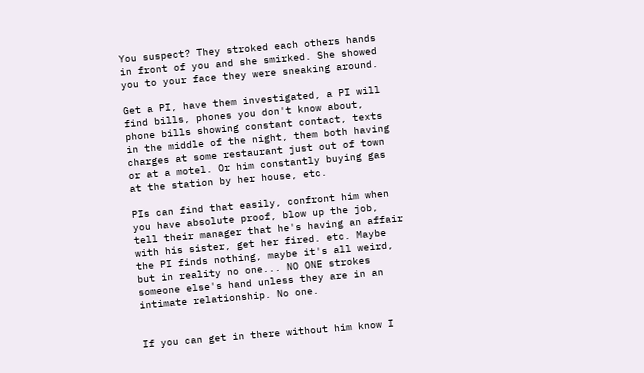You suspect? They stroked each others hands in front of you and she smirked. She showed you to your face they were sneaking around.

Get a PI, have them investigated, a PI will find bills, phones you don't know about, phone bills showing constant contact, texts in the middle of the night, them both having charges at some restaurant just out of town or at a motel. Or him constantly buying gas at the station by her house, etc.

PIs can find that easily, confront him when you have absolute proof, blow up the job, tell their manager that he's having an affair with his sister, get her fired. etc. Maybe the PI finds nothing, maybe it's all weird, but in reality no one... NO ONE strokes someone else's hand unless they are in an intimate relationship. No one.


If you can get in there without him know I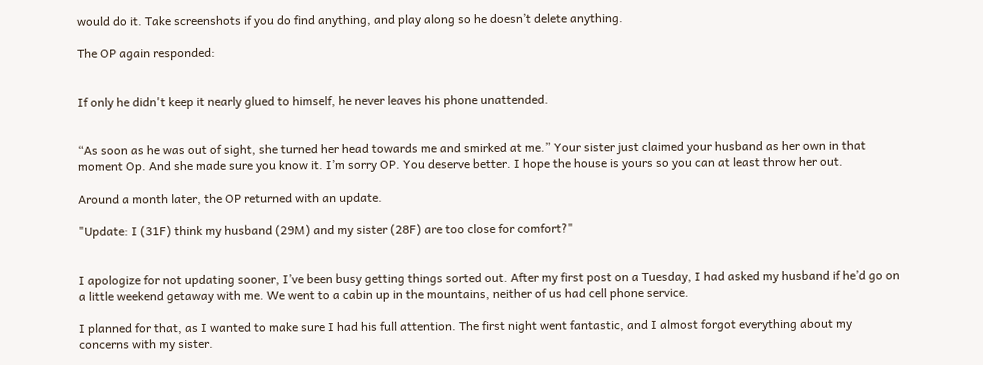would do it. Take screenshots if you do find anything, and play along so he doesn’t delete anything.

The OP again responded:


If only he didn't keep it nearly glued to himself, he never leaves his phone unattended.


“As soon as he was out of sight, she turned her head towards me and smirked at me.” Your sister just claimed your husband as her own in that moment Op. And she made sure you know it. I’m sorry OP. You deserve better. I hope the house is yours so you can at least throw her out.

Around a month later, the OP returned with an update.

"Update: I (31F) think my husband (29M) and my sister (28F) are too close for comfort?"


I apologize for not updating sooner, I’ve been busy getting things sorted out. After my first post on a Tuesday, I had asked my husband if he’d go on a little weekend getaway with me. We went to a cabin up in the mountains, neither of us had cell phone service.

I planned for that, as I wanted to make sure I had his full attention. The first night went fantastic, and I almost forgot everything about my concerns with my sister.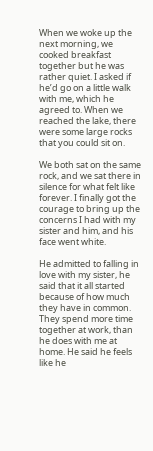When we woke up the next morning, we cooked breakfast together but he was rather quiet. I asked if he’d go on a little walk with me, which he agreed to. When we reached the lake, there were some large rocks that you could sit on.

We both sat on the same rock, and we sat there in silence for what felt like forever. I finally got the courage to bring up the concerns I had with my sister and him, and his face went white.

He admitted to falling in love with my sister, he said that it all started because of how much they have in common. They spend more time together at work, than he does with me at home. He said he feels like he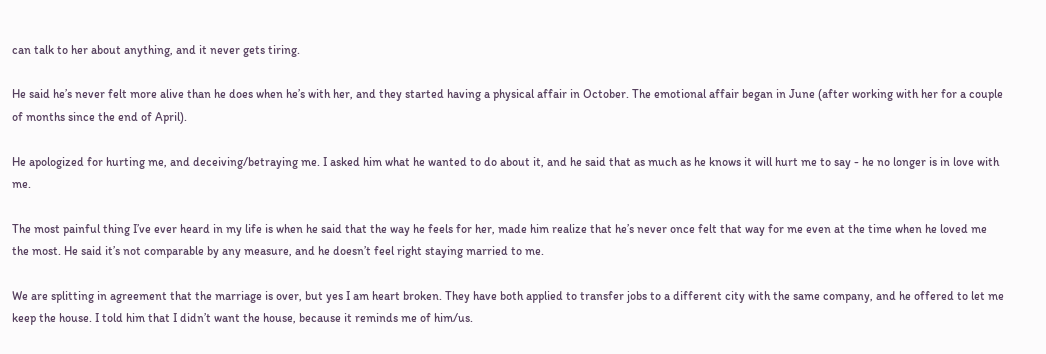can talk to her about anything, and it never gets tiring.

He said he’s never felt more alive than he does when he’s with her, and they started having a physical affair in October. The emotional affair began in June (after working with her for a couple of months since the end of April).

He apologized for hurting me, and deceiving/betraying me. I asked him what he wanted to do about it, and he said that as much as he knows it will hurt me to say - he no longer is in love with me.

The most painful thing I’ve ever heard in my life is when he said that the way he feels for her, made him realize that he’s never once felt that way for me even at the time when he loved me the most. He said it’s not comparable by any measure, and he doesn’t feel right staying married to me.

We are splitting in agreement that the marriage is over, but yes I am heart broken. They have both applied to transfer jobs to a different city with the same company, and he offered to let me keep the house. I told him that I didn’t want the house, because it reminds me of him/us.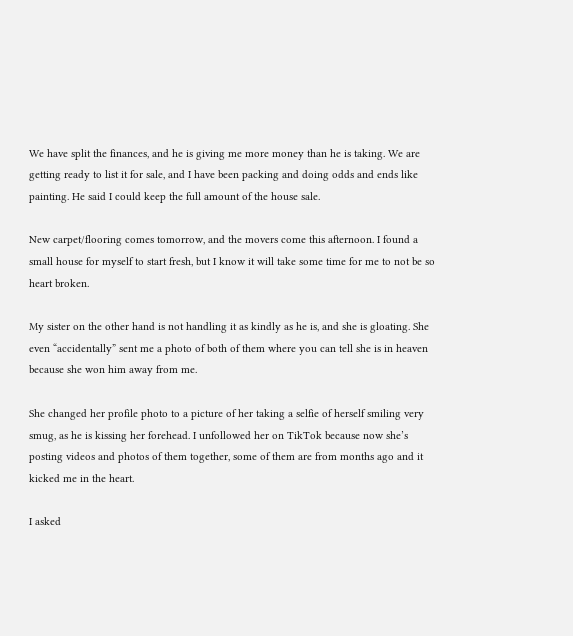We have split the finances, and he is giving me more money than he is taking. We are getting ready to list it for sale, and I have been packing and doing odds and ends like painting. He said I could keep the full amount of the house sale.

New carpet/flooring comes tomorrow, and the movers come this afternoon. I found a small house for myself to start fresh, but I know it will take some time for me to not be so heart broken.

My sister on the other hand is not handling it as kindly as he is, and she is gloating. She even “accidentally” sent me a photo of both of them where you can tell she is in heaven because she won him away from me.

She changed her profile photo to a picture of her taking a selfie of herself smiling very smug, as he is kissing her forehead. I unfollowed her on TikTok because now she’s posting videos and photos of them together, some of them are from months ago and it kicked me in the heart.

I asked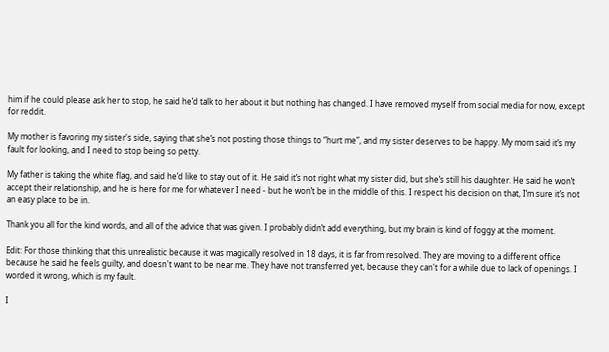him if he could please ask her to stop, he said he’d talk to her about it but nothing has changed. I have removed myself from social media for now, except for reddit.

My mother is favoring my sister's side, saying that she’s not posting those things to “hurt me”, and my sister deserves to be happy. My mom said it’s my fault for looking, and I need to stop being so petty.

My father is taking the white flag, and said he’d like to stay out of it. He said it’s not right what my sister did, but she’s still his daughter. He said he won’t accept their relationship, and he is here for me for whatever I need - but he won’t be in the middle of this. I respect his decision on that, I’m sure it’s not an easy place to be in.

Thank you all for the kind words, and all of the advice that was given. I probably didn’t add everything, but my brain is kind of foggy at the moment.

Edit: For those thinking that this unrealistic because it was magically resolved in 18 days, it is far from resolved. They are moving to a different office because he said he feels guilty, and doesn't want to be near me. They have not transferred yet, because they can't for a while due to lack of openings. I worded it wrong, which is my fault.

I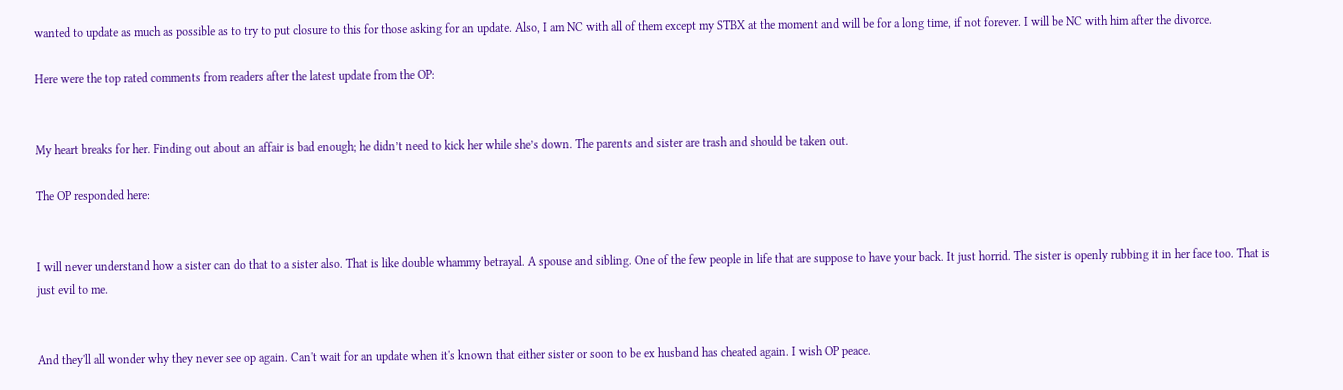wanted to update as much as possible as to try to put closure to this for those asking for an update. Also, I am NC with all of them except my STBX at the moment and will be for a long time, if not forever. I will be NC with him after the divorce.

Here were the top rated comments from readers after the latest update from the OP:


My heart breaks for her. Finding out about an affair is bad enough; he didn’t need to kick her while she’s down. The parents and sister are trash and should be taken out.

The OP responded here:


I will never understand how a sister can do that to a sister also. That is like double whammy betrayal. A spouse and sibling. One of the few people in life that are suppose to have your back. It just horrid. The sister is openly rubbing it in her face too. That is just evil to me.


And they'll all wonder why they never see op again. Can't wait for an update when it's known that either sister or soon to be ex husband has cheated again. I wish OP peace.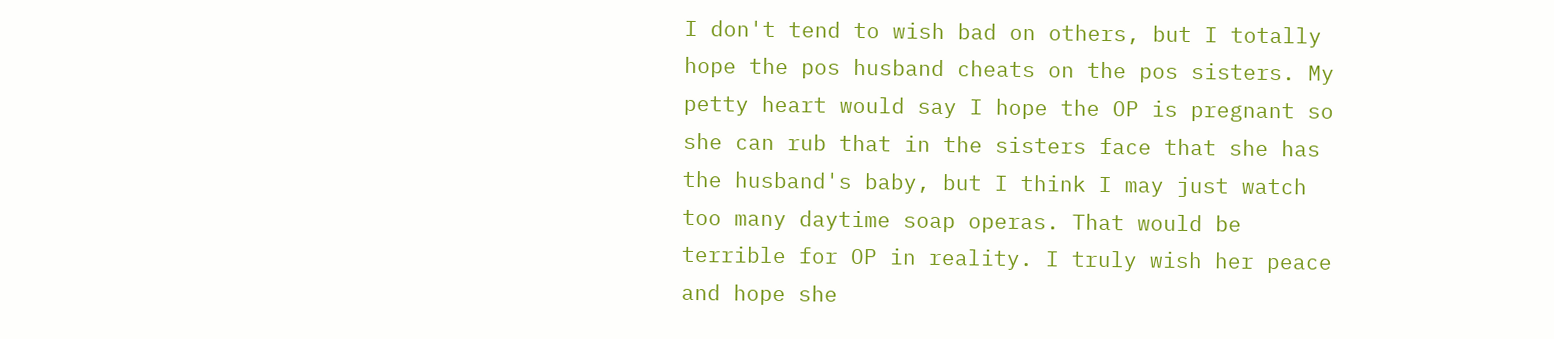I don't tend to wish bad on others, but I totally hope the pos husband cheats on the pos sisters. My petty heart would say I hope the OP is pregnant so she can rub that in the sisters face that she has the husband's baby, but I think I may just watch too many daytime soap operas. That would be terrible for OP in reality. I truly wish her peace and hope she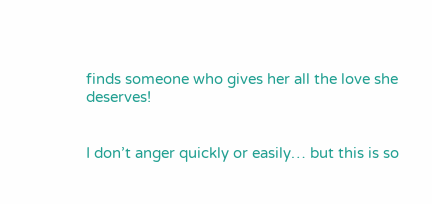finds someone who gives her all the love she deserves!


I don’t anger quickly or easily… but this is so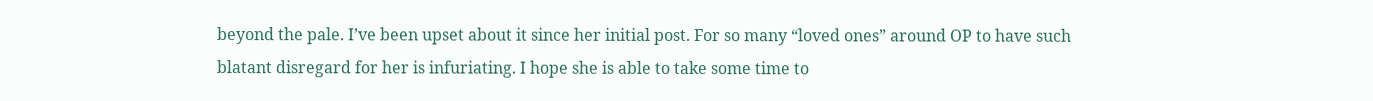beyond the pale. I’ve been upset about it since her initial post. For so many “loved ones” around OP to have such blatant disregard for her is infuriating. I hope she is able to take some time to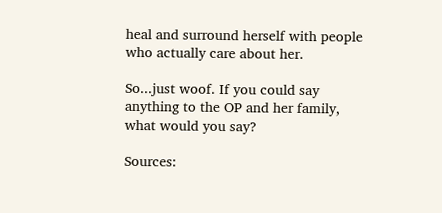heal and surround herself with people who actually care about her.

So...just woof. If you could say anything to the OP and her family, what would you say?

Sources: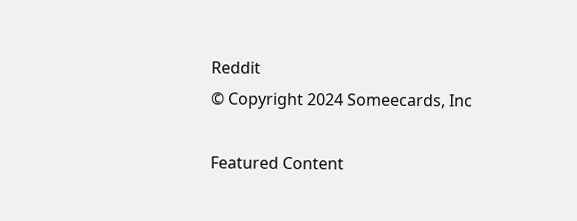Reddit
© Copyright 2024 Someecards, Inc

Featured Content